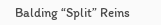Balding “Split” Reins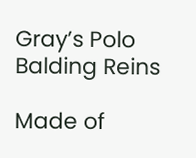Gray’s Polo Balding Reins

Made of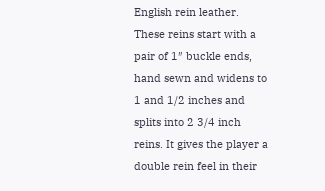English rein leather. These reins start with a pair of 1″ buckle ends, hand sewn and widens to 1 and 1/2 inches and splits into 2 3/4 inch reins. It gives the player a double rein feel in their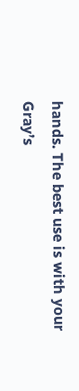hands. The best use is with your Gray’s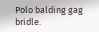Polo balding gag bridle.